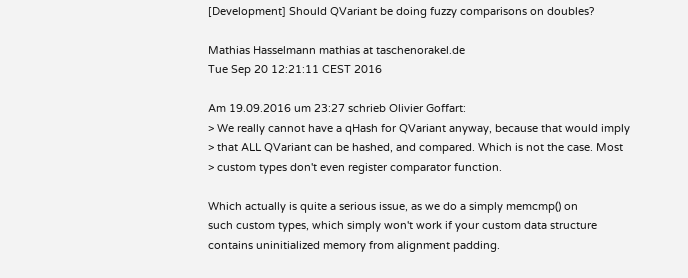[Development] Should QVariant be doing fuzzy comparisons on doubles?

Mathias Hasselmann mathias at taschenorakel.de
Tue Sep 20 12:21:11 CEST 2016

Am 19.09.2016 um 23:27 schrieb Olivier Goffart:
> We really cannot have a qHash for QVariant anyway, because that would imply
> that ALL QVariant can be hashed, and compared. Which is not the case. Most
> custom types don't even register comparator function.

Which actually is quite a serious issue, as we do a simply memcmp() on
such custom types, which simply won't work if your custom data structure
contains uninitialized memory from alignment padding.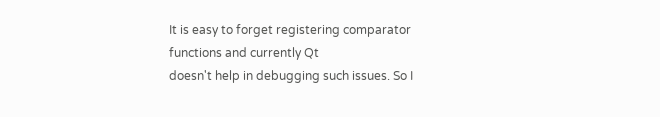It is easy to forget registering comparator functions and currently Qt
doesn't help in debugging such issues. So I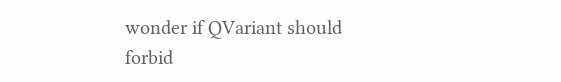wonder if QVariant should
forbid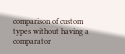comparison of custom types without having a comparator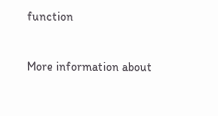function


More information about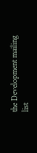the Development mailing list